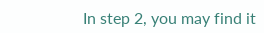In step 2, you may find it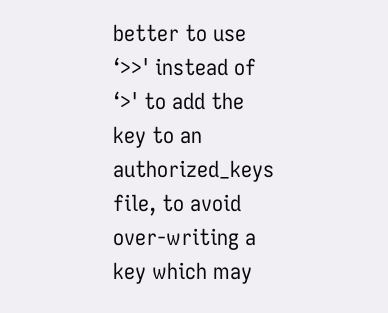better to use ‘>>' instead of ‘>' to add the key to an authorized_keys file, to avoid over-writing a key which may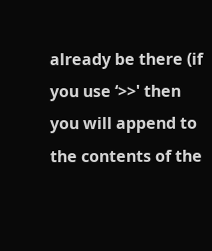already be there (if you use ‘>>' then you will append to the contents of the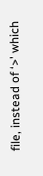file, instead of ‘>' which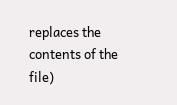replaces the contents of the file)